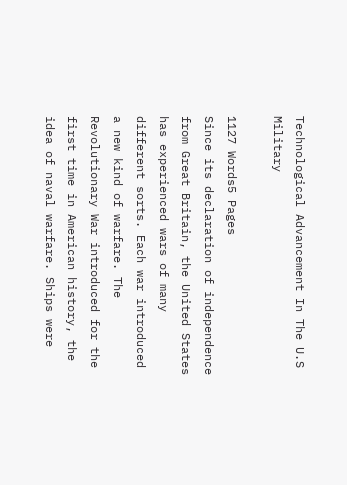Technological Advancement In The U.S Military

1127 Words5 Pages
Since its declaration of independence from Great Britain, the United States has experienced wars of many different sorts. Each war introduced a new kind of warfare. The Revolutionary War introduced for the first time in American history, the idea of naval warfare. Ships were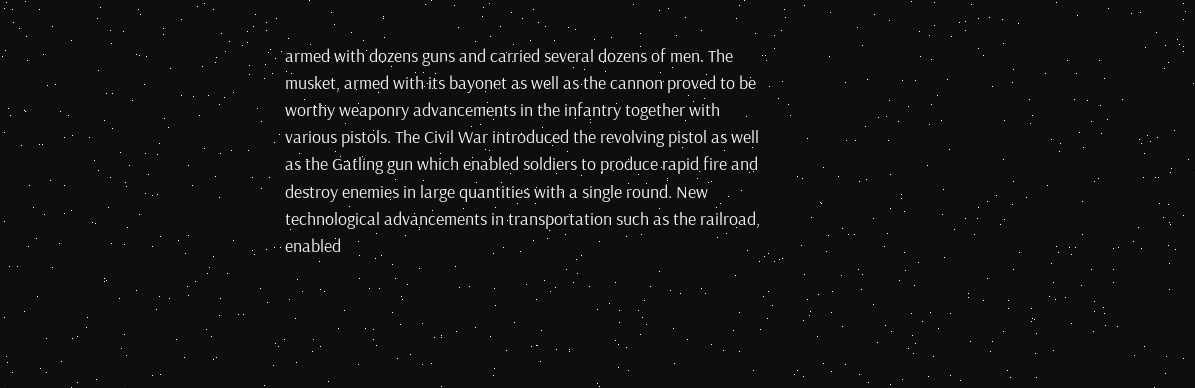armed with dozens guns and carried several dozens of men. The musket, armed with its bayonet as well as the cannon proved to be worthy weaponry advancements in the infantry together with various pistols. The Civil War introduced the revolving pistol as well as the Gatling gun which enabled soldiers to produce rapid fire and destroy enemies in large quantities with a single round. New technological advancements in transportation such as the railroad, enabled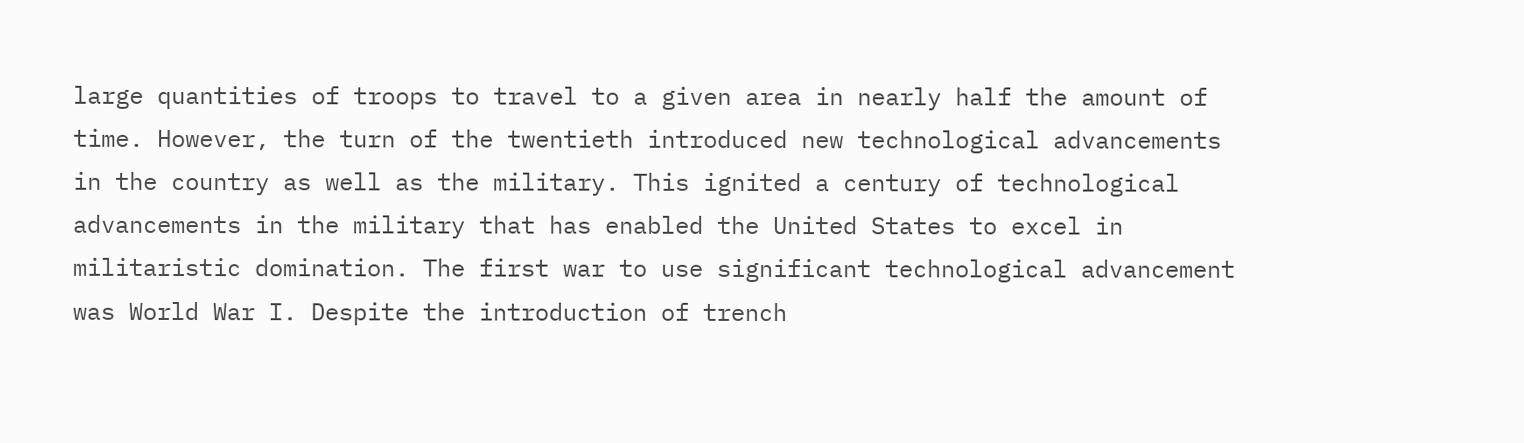large quantities of troops to travel to a given area in nearly half the amount of time. However, the turn of the twentieth introduced new technological advancements in the country as well as the military. This ignited a century of technological advancements in the military that has enabled the United States to excel in militaristic domination. The first war to use significant technological advancement was World War I. Despite the introduction of trench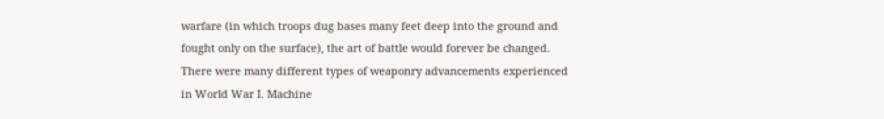warfare (in which troops dug bases many feet deep into the ground and fought only on the surface), the art of battle would forever be changed. There were many different types of weaponry advancements experienced in World War I. Machine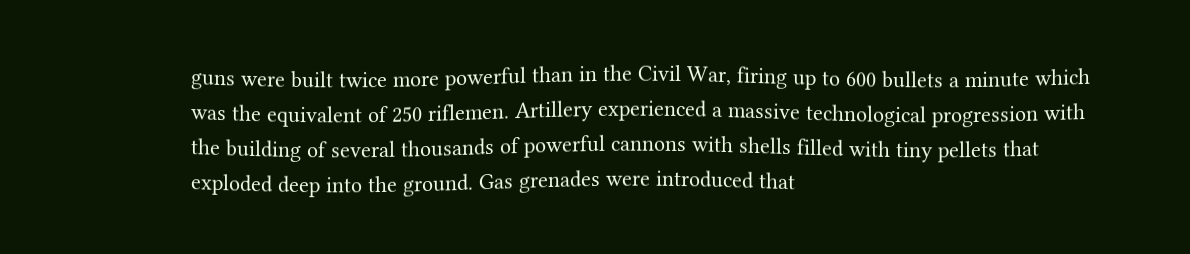guns were built twice more powerful than in the Civil War, firing up to 600 bullets a minute which was the equivalent of 250 riflemen. Artillery experienced a massive technological progression with the building of several thousands of powerful cannons with shells filled with tiny pellets that exploded deep into the ground. Gas grenades were introduced that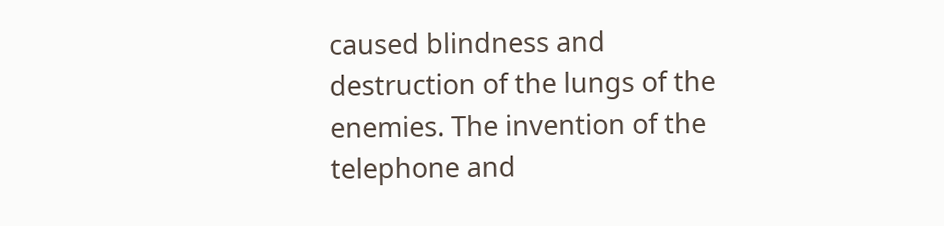caused blindness and destruction of the lungs of the enemies. The invention of the telephone and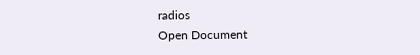radios
Open Document